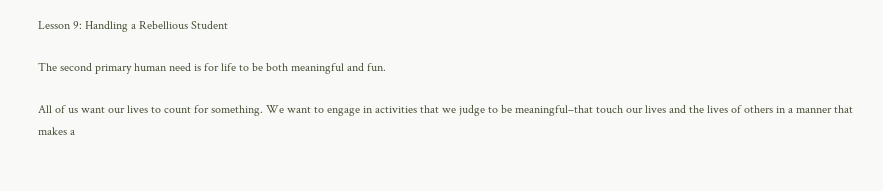Lesson 9: Handling a Rebellious Student

The second primary human need is for life to be both meaningful and fun.

All of us want our lives to count for something. We want to engage in activities that we judge to be meaningful–that touch our lives and the lives of others in a manner that makes a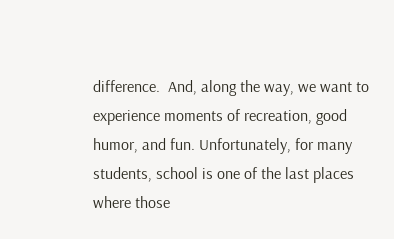difference.  And, along the way, we want to experience moments of recreation, good humor, and fun. Unfortunately, for many students, school is one of the last places where those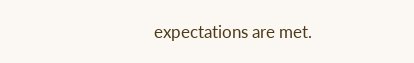expectations are met.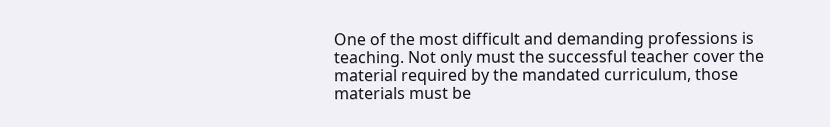One of the most difficult and demanding professions is teaching. Not only must the successful teacher cover the material required by the mandated curriculum, those materials must be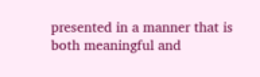presented in a manner that is both meaningful and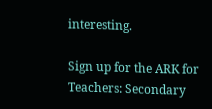interesting.

Sign up for the ARK for Teachers: Secondary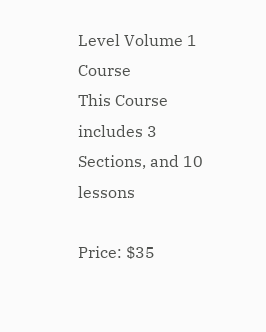Level Volume 1 Course
This Course includes 3 Sections, and 10 lessons

Price: $35